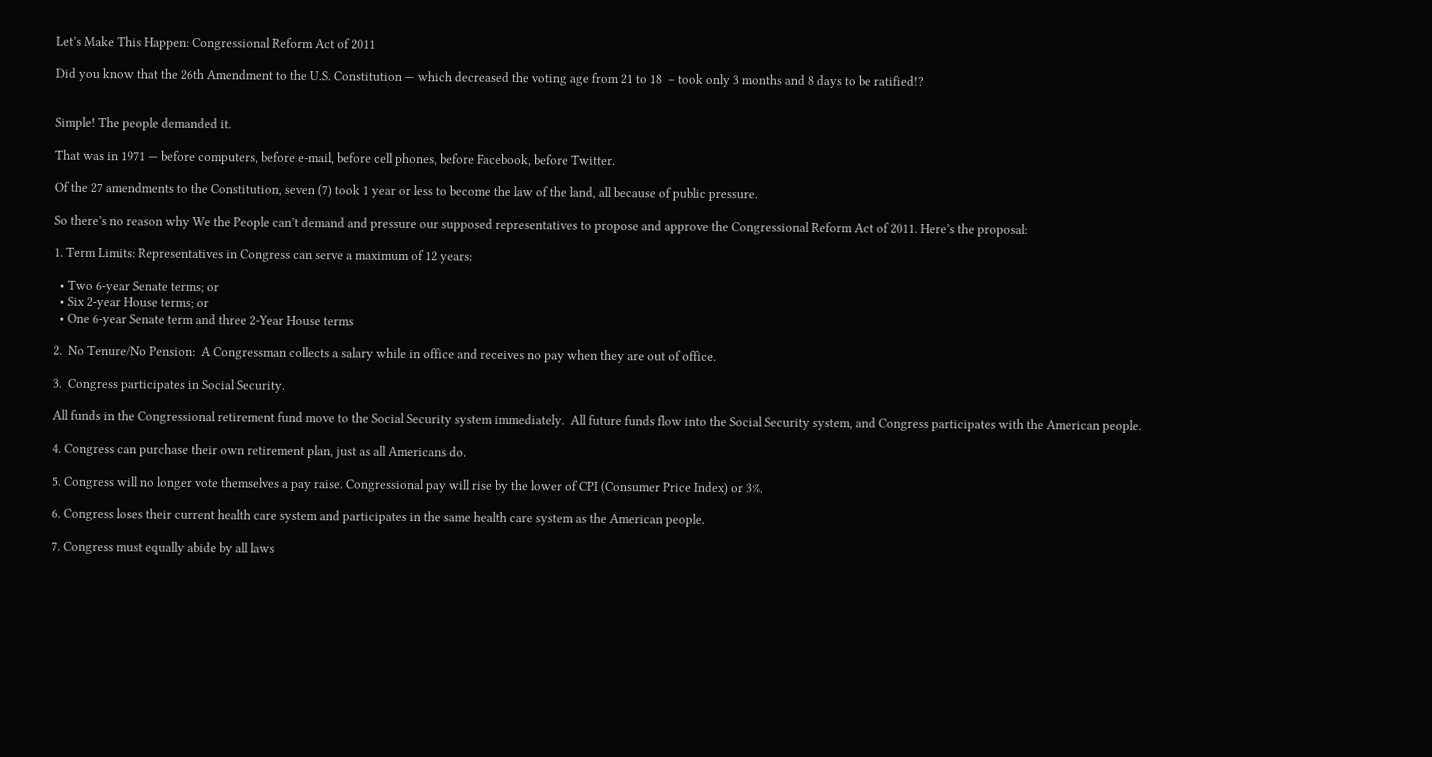Let’s Make This Happen: Congressional Reform Act of 2011

Did you know that the 26th Amendment to the U.S. Constitution — which decreased the voting age from 21 to 18  – took only 3 months and 8 days to be ratified!?


Simple! The people demanded it.

That was in 1971 — before computers, before e-mail, before cell phones, before Facebook, before Twitter.

Of the 27 amendments to the Constitution, seven (7) took 1 year or less to become the law of the land, all because of public pressure.

So there’s no reason why We the People can’t demand and pressure our supposed representatives to propose and approve the Congressional Reform Act of 2011. Here’s the proposal:

1. Term Limits: Representatives in Congress can serve a maximum of 12 years:

  • Two 6-year Senate terms; or
  • Six 2-year House terms; or
  • One 6-year Senate term and three 2-Year House terms

2.  No Tenure/No Pension:  A Congressman collects a salary while in office and receives no pay when they are out of office.

3.  Congress participates in Social Security.

All funds in the Congressional retirement fund move to the Social Security system immediately.  All future funds flow into the Social Security system, and Congress participates with the American people.

4. Congress can purchase their own retirement plan, just as all Americans do.

5. Congress will no longer vote themselves a pay raise. Congressional pay will rise by the lower of CPI (Consumer Price Index) or 3%.

6. Congress loses their current health care system and participates in the same health care system as the American people.

7. Congress must equally abide by all laws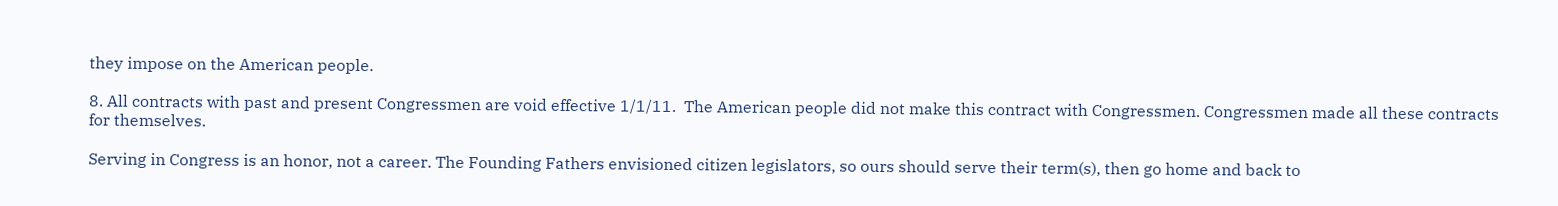they impose on the American people.

8. All contracts with past and present Congressmen are void effective 1/1/11.  The American people did not make this contract with Congressmen. Congressmen made all these contracts for themselves.

Serving in Congress is an honor, not a career. The Founding Fathers envisioned citizen legislators, so ours should serve their term(s), then go home and back to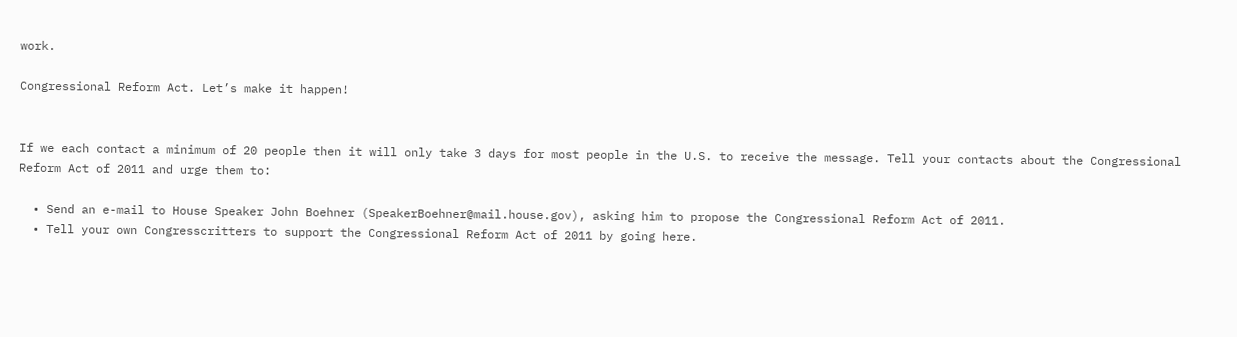work.

Congressional Reform Act. Let’s make it happen!


If we each contact a minimum of 20 people then it will only take 3 days for most people in the U.S. to receive the message. Tell your contacts about the Congressional Reform Act of 2011 and urge them to:

  • Send an e-mail to House Speaker John Boehner (SpeakerBoehner@mail.house.gov), asking him to propose the Congressional Reform Act of 2011.
  • Tell your own Congresscritters to support the Congressional Reform Act of 2011 by going here.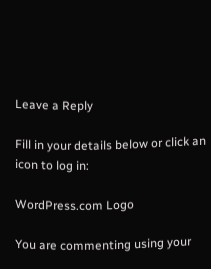Leave a Reply

Fill in your details below or click an icon to log in:

WordPress.com Logo

You are commenting using your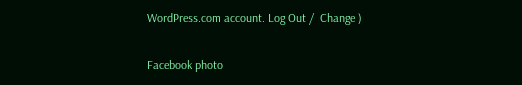WordPress.com account. Log Out /  Change )

Facebook photo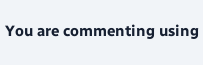You are commenting using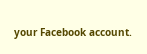your Facebook account.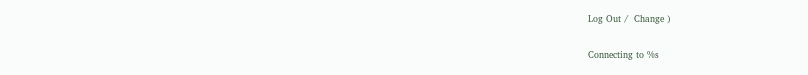Log Out /  Change )

Connecting to %s